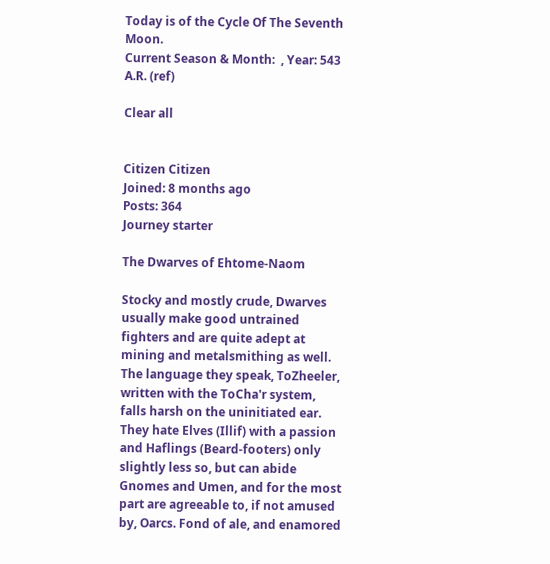Today is of the Cycle Of The Seventh Moon.
Current Season & Month:  , Year: 543 A.R. (ref)

Clear all


Citizen Citizen
Joined: 8 months ago
Posts: 364
Journey starter

The Dwarves of Ehtome-Naom

Stocky and mostly crude, Dwarves usually make good untrained fighters and are quite adept at mining and metalsmithing as well. The language they speak, ToZheeler, written with the ToCha'r system, falls harsh on the uninitiated ear. They hate Elves (Illif) with a passion and Haflings (Beard-footers) only slightly less so, but can abide Gnomes and Umen, and for the most part are agreeable to, if not amused by, Oarcs. Fond of ale, and enamored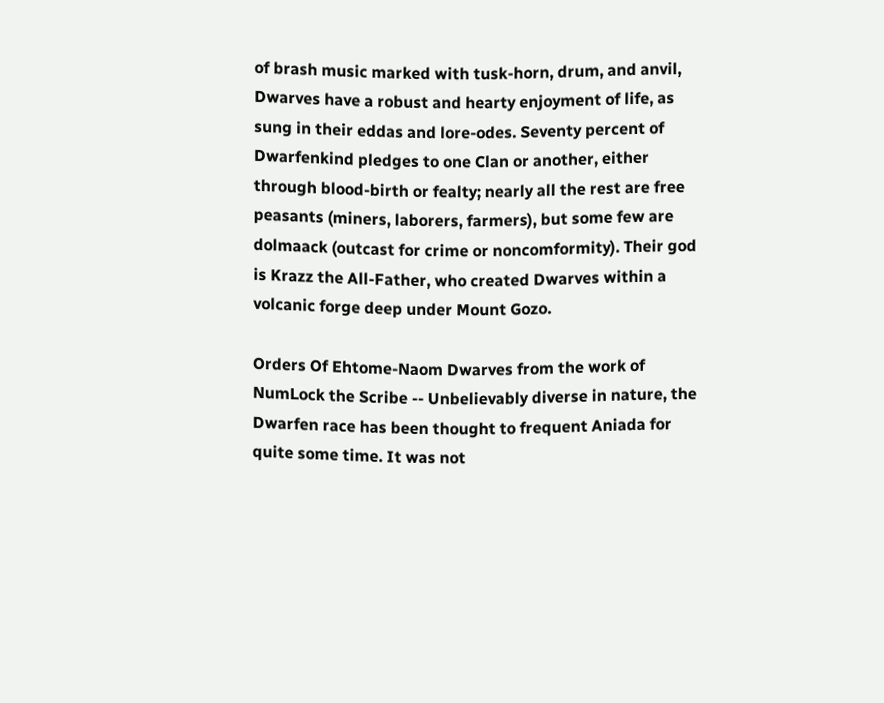of brash music marked with tusk-horn, drum, and anvil, Dwarves have a robust and hearty enjoyment of life, as sung in their eddas and lore-odes. Seventy percent of Dwarfenkind pledges to one Clan or another, either through blood-birth or fealty; nearly all the rest are free peasants (miners, laborers, farmers), but some few are dolmaack (outcast for crime or noncomformity). Their god is Krazz the All-Father, who created Dwarves within a volcanic forge deep under Mount Gozo.

Orders Of Ehtome-Naom Dwarves from the work of NumLock the Scribe -- Unbelievably diverse in nature, the Dwarfen race has been thought to frequent Aniada for quite some time. It was not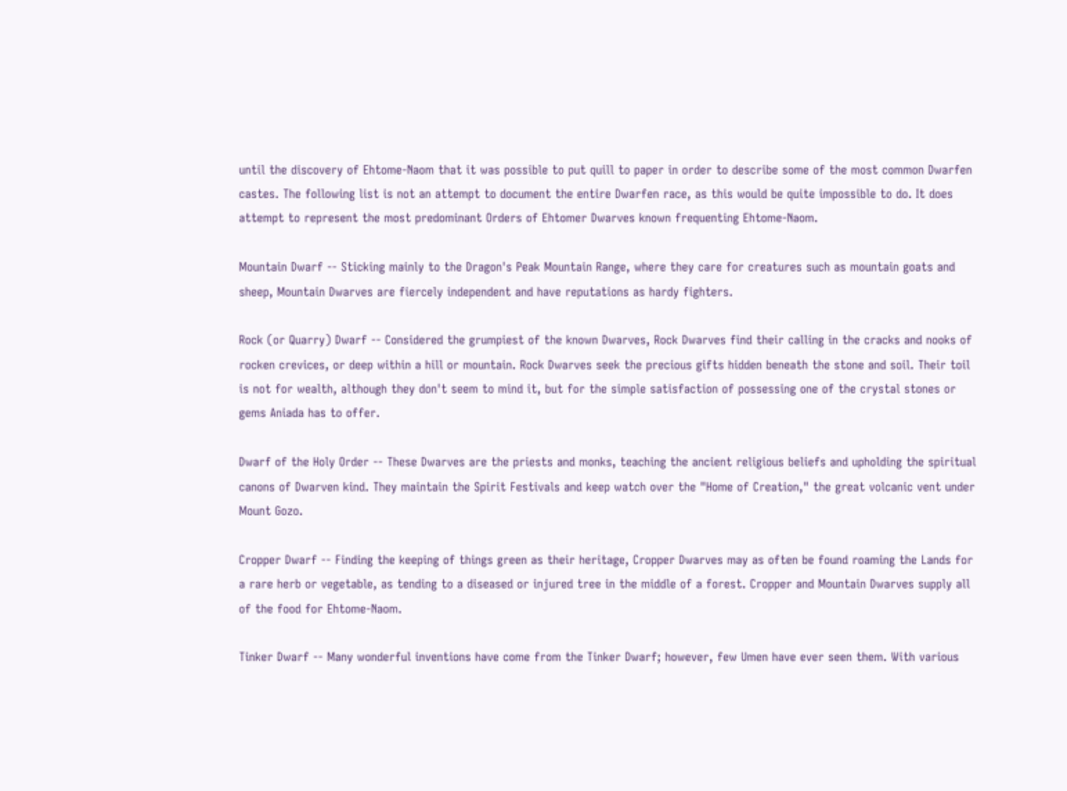until the discovery of Ehtome-Naom that it was possible to put quill to paper in order to describe some of the most common Dwarfen castes. The following list is not an attempt to document the entire Dwarfen race, as this would be quite impossible to do. It does attempt to represent the most predominant Orders of Ehtomer Dwarves known frequenting Ehtome-Naom.

Mountain Dwarf -- Sticking mainly to the Dragon's Peak Mountain Range, where they care for creatures such as mountain goats and sheep, Mountain Dwarves are fiercely independent and have reputations as hardy fighters.

Rock (or Quarry) Dwarf -- Considered the grumpiest of the known Dwarves, Rock Dwarves find their calling in the cracks and nooks of rocken crevices, or deep within a hill or mountain. Rock Dwarves seek the precious gifts hidden beneath the stone and soil. Their toil is not for wealth, although they don't seem to mind it, but for the simple satisfaction of possessing one of the crystal stones or gems Aniada has to offer.

Dwarf of the Holy Order -- These Dwarves are the priests and monks, teaching the ancient religious beliefs and upholding the spiritual canons of Dwarven kind. They maintain the Spirit Festivals and keep watch over the "Home of Creation," the great volcanic vent under Mount Gozo.

Cropper Dwarf -- Finding the keeping of things green as their heritage, Cropper Dwarves may as often be found roaming the Lands for a rare herb or vegetable, as tending to a diseased or injured tree in the middle of a forest. Cropper and Mountain Dwarves supply all of the food for Ehtome-Naom.

Tinker Dwarf -- Many wonderful inventions have come from the Tinker Dwarf; however, few Umen have ever seen them. With various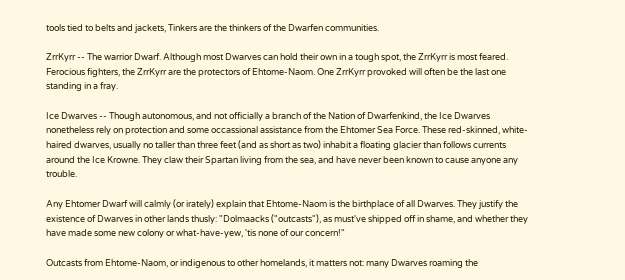tools tied to belts and jackets, Tinkers are the thinkers of the Dwarfen communities.

ZrrKyrr -- The warrior Dwarf. Although most Dwarves can hold their own in a tough spot, the ZrrKyrr is most feared. Ferocious fighters, the ZrrKyrr are the protectors of Ehtome-Naom. One ZrrKyrr provoked will often be the last one standing in a fray.

Ice Dwarves -- Though autonomous, and not officially a branch of the Nation of Dwarfenkind, the Ice Dwarves nonetheless rely on protection and some occassional assistance from the Ehtomer Sea Force. These red-skinned, white-haired dwarves, usually no taller than three feet (and as short as two) inhabit a floating glacier than follows currents around the Ice Krowne. They claw their Spartan living from the sea, and have never been known to cause anyone any trouble.

Any Ehtomer Dwarf will calmly (or irately) explain that Ehtome-Naom is the birthplace of all Dwarves. They justify the existence of Dwarves in other lands thusly: "Dolmaacks ("outcasts"), as must've shipped off in shame, and whether they have made some new colony or what-have-yew, 'tis none of our concern!"

Outcasts from Ehtome-Naom, or indigenous to other homelands, it matters not: many Dwarves roaming the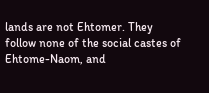lands are not Ehtomer. They follow none of the social castes of Ehtome-Naom, and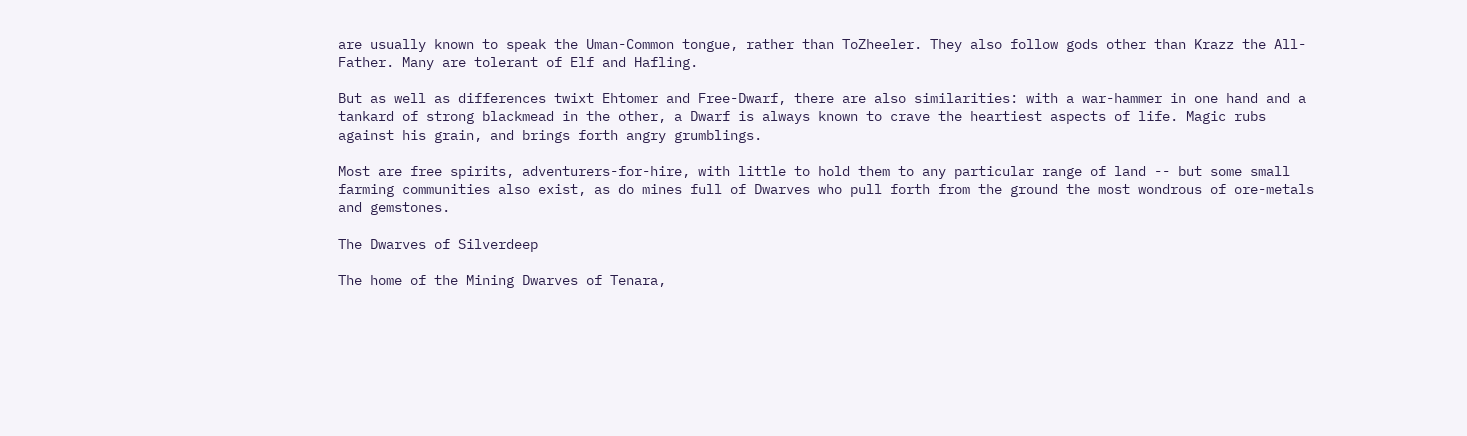are usually known to speak the Uman-Common tongue, rather than ToZheeler. They also follow gods other than Krazz the All-Father. Many are tolerant of Elf and Hafling.

But as well as differences twixt Ehtomer and Free-Dwarf, there are also similarities: with a war-hammer in one hand and a tankard of strong blackmead in the other, a Dwarf is always known to crave the heartiest aspects of life. Magic rubs against his grain, and brings forth angry grumblings.

Most are free spirits, adventurers-for-hire, with little to hold them to any particular range of land -- but some small farming communities also exist, as do mines full of Dwarves who pull forth from the ground the most wondrous of ore-metals and gemstones.

The Dwarves of Silverdeep

The home of the Mining Dwarves of Tenara,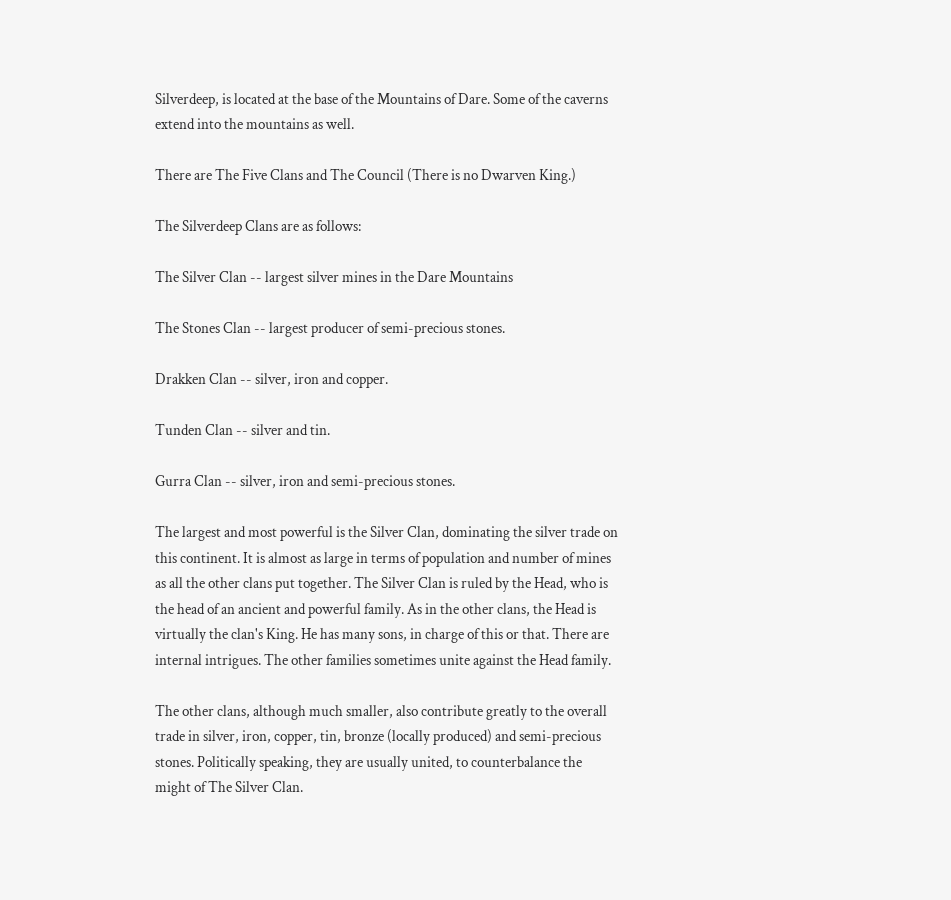Silverdeep, is located at the base of the Mountains of Dare. Some of the caverns extend into the mountains as well.

There are The Five Clans and The Council (There is no Dwarven King.)

The Silverdeep Clans are as follows:

The Silver Clan -- largest silver mines in the Dare Mountains

The Stones Clan -- largest producer of semi-precious stones.

Drakken Clan -- silver, iron and copper.

Tunden Clan -- silver and tin.

Gurra Clan -- silver, iron and semi-precious stones.

The largest and most powerful is the Silver Clan, dominating the silver trade on this continent. It is almost as large in terms of population and number of mines as all the other clans put together. The Silver Clan is ruled by the Head, who is the head of an ancient and powerful family. As in the other clans, the Head is virtually the clan's King. He has many sons, in charge of this or that. There are internal intrigues. The other families sometimes unite against the Head family.

The other clans, although much smaller, also contribute greatly to the overall trade in silver, iron, copper, tin, bronze (locally produced) and semi-precious stones. Politically speaking, they are usually united, to counterbalance the might of The Silver Clan.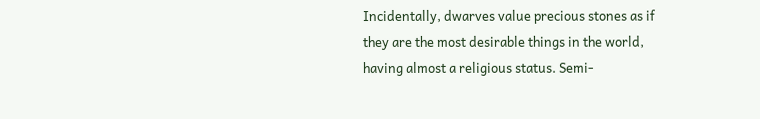Incidentally, dwarves value precious stones as if they are the most desirable things in the world, having almost a religious status. Semi-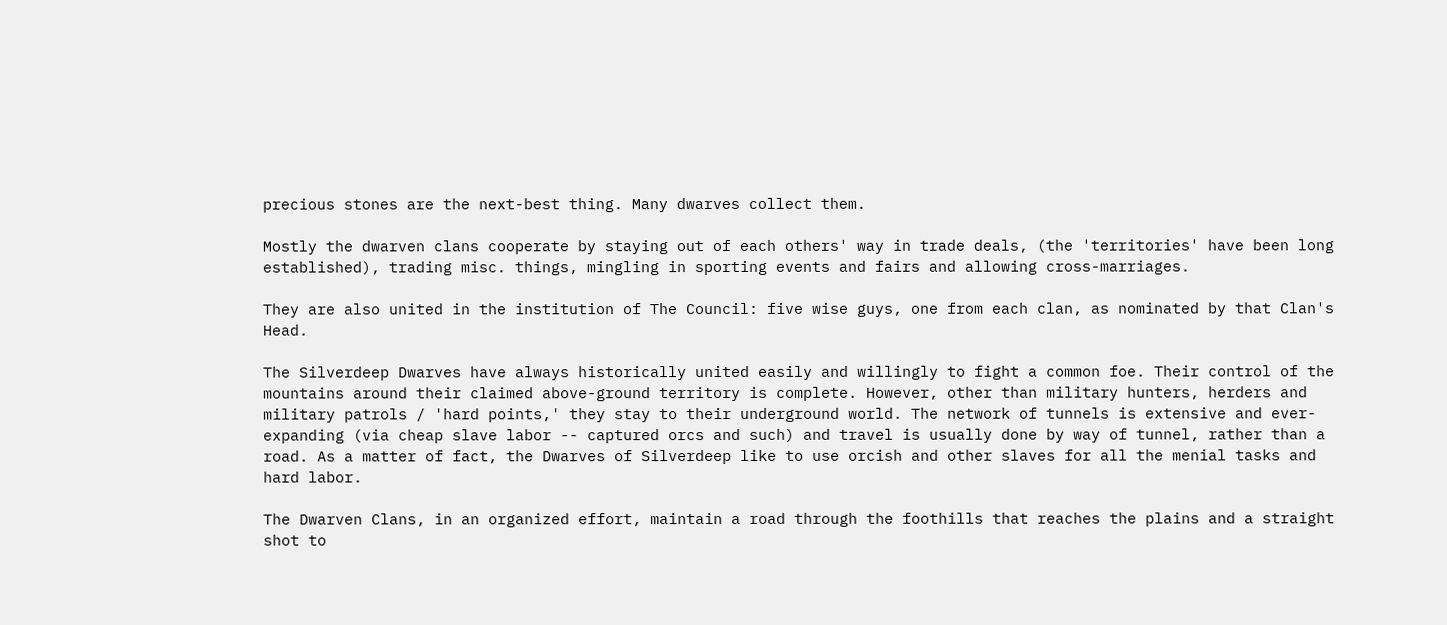precious stones are the next-best thing. Many dwarves collect them.

Mostly the dwarven clans cooperate by staying out of each others' way in trade deals, (the 'territories' have been long established), trading misc. things, mingling in sporting events and fairs and allowing cross-marriages.

They are also united in the institution of The Council: five wise guys, one from each clan, as nominated by that Clan's Head.

The Silverdeep Dwarves have always historically united easily and willingly to fight a common foe. Their control of the mountains around their claimed above-ground territory is complete. However, other than military hunters, herders and military patrols / 'hard points,' they stay to their underground world. The network of tunnels is extensive and ever-expanding (via cheap slave labor -- captured orcs and such) and travel is usually done by way of tunnel, rather than a road. As a matter of fact, the Dwarves of Silverdeep like to use orcish and other slaves for all the menial tasks and hard labor.

The Dwarven Clans, in an organized effort, maintain a road through the foothills that reaches the plains and a straight shot to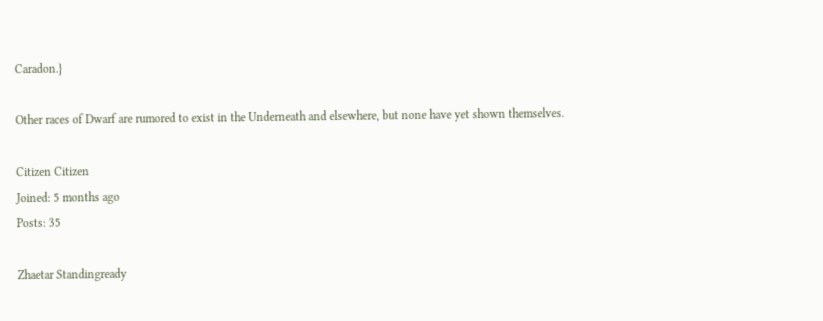Caradon.}

Other races of Dwarf are rumored to exist in the Underneath and elsewhere, but none have yet shown themselves.

Citizen Citizen
Joined: 5 months ago
Posts: 35

Zhaetar Standingready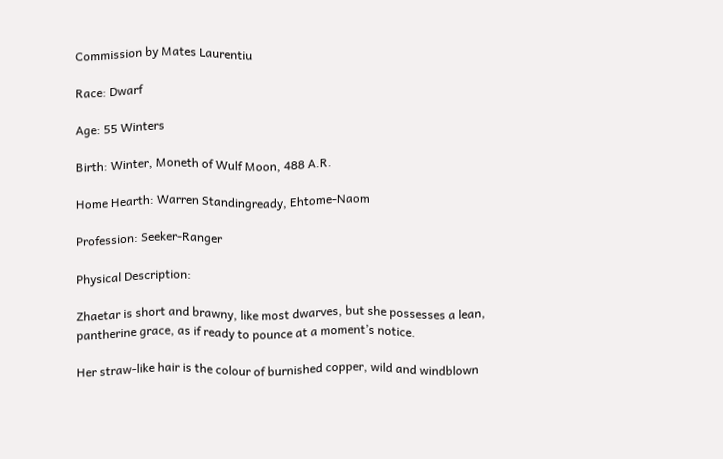Commission by Mates Laurentiu

Race: Dwarf

Age: 55 Winters

Birth: Winter, Moneth of Wulf Moon, 488 A.R.

Home Hearth: Warren Standingready, Ehtome-Naom

Profession: Seeker-Ranger

Physical Description:

Zhaetar is short and brawny, like most dwarves, but she possesses a lean, pantherine grace, as if ready to pounce at a moment’s notice.

Her straw-like hair is the colour of burnished copper, wild and windblown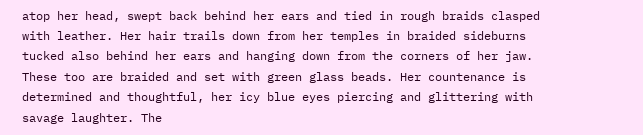atop her head, swept back behind her ears and tied in rough braids clasped with leather. Her hair trails down from her temples in braided sideburns tucked also behind her ears and hanging down from the corners of her jaw. These too are braided and set with green glass beads. Her countenance is determined and thoughtful, her icy blue eyes piercing and glittering with savage laughter. The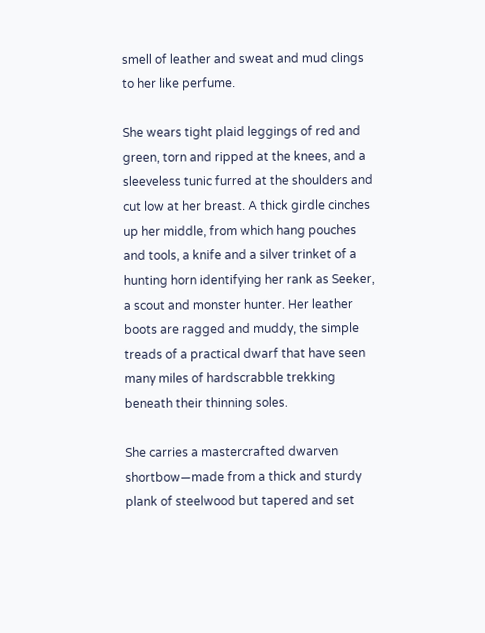smell of leather and sweat and mud clings to her like perfume.

She wears tight plaid leggings of red and green, torn and ripped at the knees, and a sleeveless tunic furred at the shoulders and cut low at her breast. A thick girdle cinches up her middle, from which hang pouches and tools, a knife and a silver trinket of a hunting horn identifying her rank as Seeker, a scout and monster hunter. Her leather boots are ragged and muddy, the simple treads of a practical dwarf that have seen many miles of hardscrabble trekking beneath their thinning soles.

She carries a mastercrafted dwarven shortbow—made from a thick and sturdy plank of steelwood but tapered and set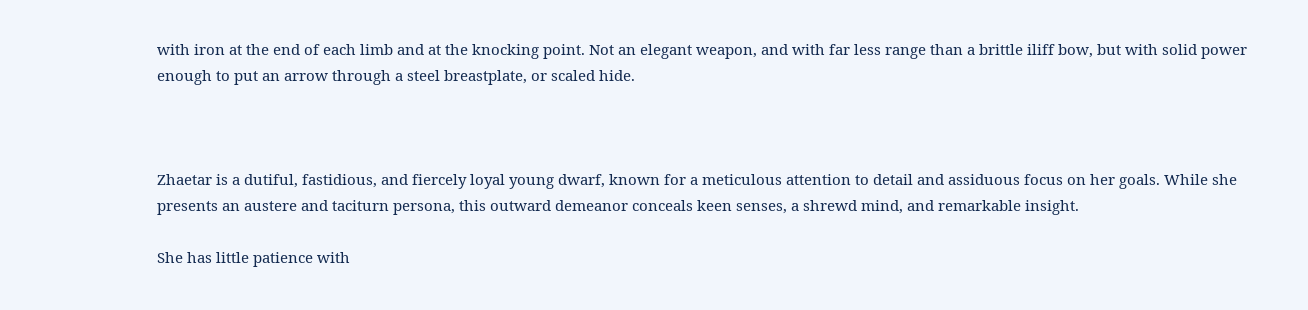with iron at the end of each limb and at the knocking point. Not an elegant weapon, and with far less range than a brittle iliff bow, but with solid power enough to put an arrow through a steel breastplate, or scaled hide.



Zhaetar is a dutiful, fastidious, and fiercely loyal young dwarf, known for a meticulous attention to detail and assiduous focus on her goals. While she presents an austere and taciturn persona, this outward demeanor conceals keen senses, a shrewd mind, and remarkable insight.

She has little patience with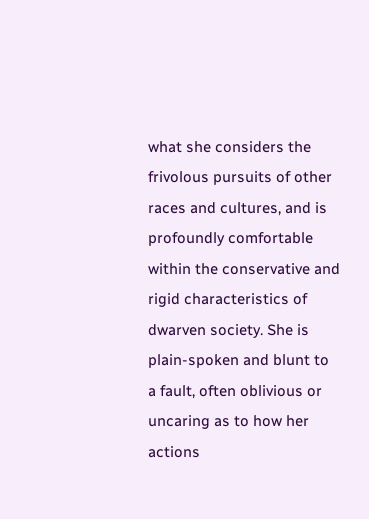what she considers the frivolous pursuits of other races and cultures, and is profoundly comfortable within the conservative and rigid characteristics of dwarven society. She is plain-spoken and blunt to a fault, often oblivious or uncaring as to how her actions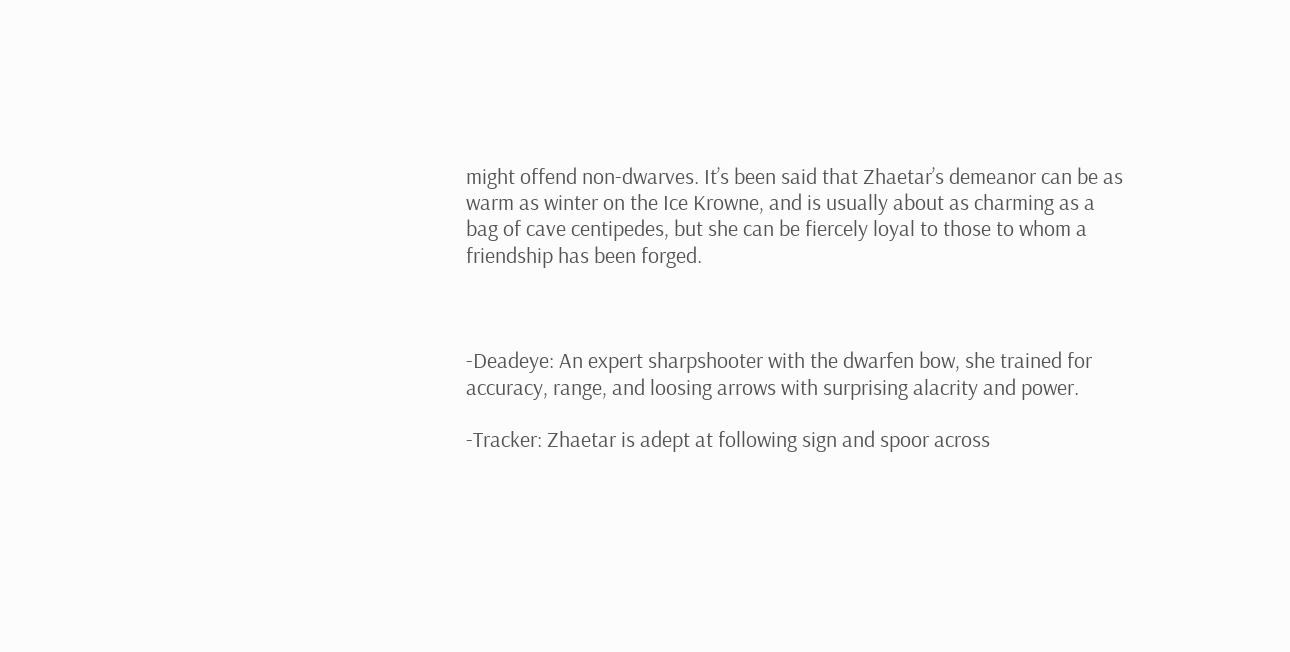might offend non-dwarves. It’s been said that Zhaetar’s demeanor can be as warm as winter on the Ice Krowne, and is usually about as charming as a bag of cave centipedes, but she can be fiercely loyal to those to whom a friendship has been forged.



-Deadeye: An expert sharpshooter with the dwarfen bow, she trained for accuracy, range, and loosing arrows with surprising alacrity and power.

-Tracker: Zhaetar is adept at following sign and spoor across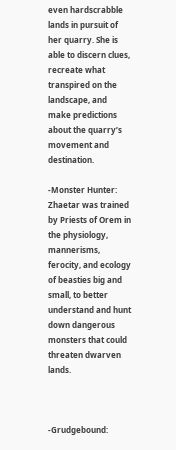even hardscrabble lands in pursuit of her quarry. She is able to discern clues, recreate what transpired on the landscape, and make predictions about the quarry’s movement and destination.

-Monster Hunter: Zhaetar was trained by Priests of Orem in the physiology, mannerisms, ferocity, and ecology of beasties big and small, to better understand and hunt down dangerous monsters that could threaten dwarven lands.



-Grudgebound: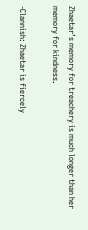Zhaetar’s memory for treachery is much longer than her memory for kindness.

-Clannish: Zhaetar is fiercely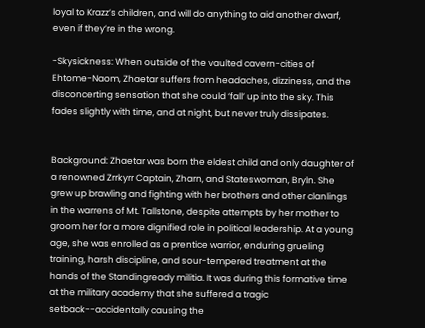loyal to Krazz’s children, and will do anything to aid another dwarf, even if they’re in the wrong.

-Skysickness: When outside of the vaulted cavern-cities of Ehtome-Naom, Zhaetar suffers from headaches, dizziness, and the disconcerting sensation that she could ‘fall’ up into the sky. This fades slightly with time, and at night, but never truly dissipates.


Background: Zhaetar was born the eldest child and only daughter of a renowned Zrrkyrr Captain, Zharn, and Stateswoman, Bryln. She grew up brawling and fighting with her brothers and other clanlings in the warrens of Mt. Tallstone, despite attempts by her mother to groom her for a more dignified role in political leadership. At a young age, she was enrolled as a prentice warrior, enduring grueling training, harsh discipline, and sour-tempered treatment at the hands of the Standingready militia. It was during this formative time at the military academy that she suffered a tragic setback--accidentally causing the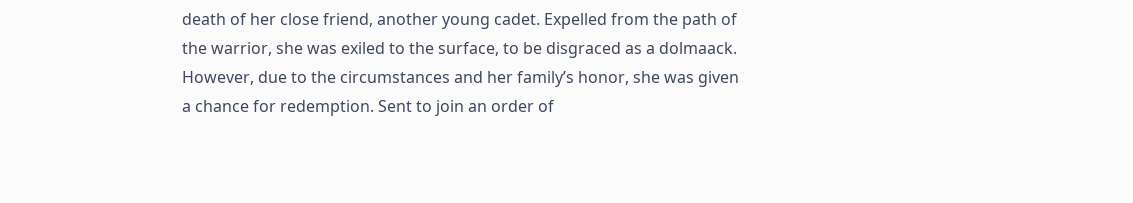death of her close friend, another young cadet. Expelled from the path of the warrior, she was exiled to the surface, to be disgraced as a dolmaack. However, due to the circumstances and her family’s honor, she was given a chance for redemption. Sent to join an order of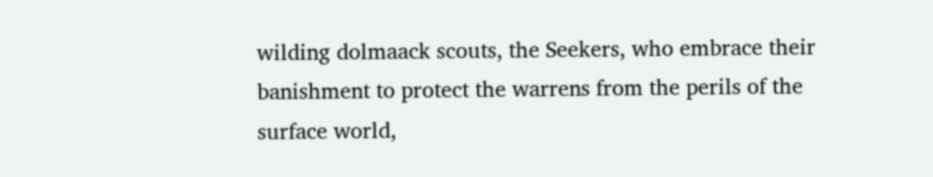wilding dolmaack scouts, the Seekers, who embrace their banishment to protect the warrens from the perils of the surface world,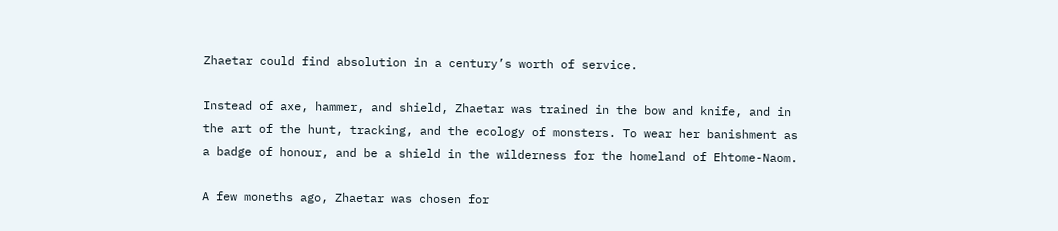Zhaetar could find absolution in a century’s worth of service.

Instead of axe, hammer, and shield, Zhaetar was trained in the bow and knife, and in the art of the hunt, tracking, and the ecology of monsters. To wear her banishment as a badge of honour, and be a shield in the wilderness for the homeland of Ehtome-Naom.

A few moneths ago, Zhaetar was chosen for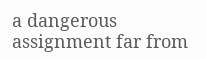a dangerous assignment far from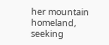her mountain homeland, seeking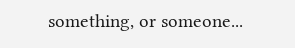something, or someone...